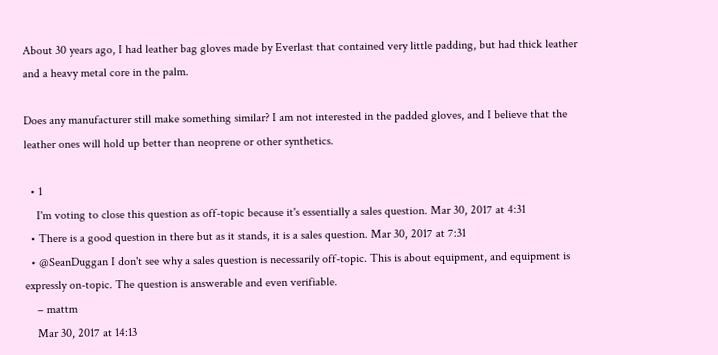About 30 years ago, I had leather bag gloves made by Everlast that contained very little padding, but had thick leather and a heavy metal core in the palm.

Does any manufacturer still make something similar? I am not interested in the padded gloves, and I believe that the leather ones will hold up better than neoprene or other synthetics.

  • 1
    I'm voting to close this question as off-topic because it's essentially a sales question. Mar 30, 2017 at 4:31
  • There is a good question in there but as it stands, it is a sales question. Mar 30, 2017 at 7:31
  • @SeanDuggan I don't see why a sales question is necessarily off-topic. This is about equipment, and equipment is expressly on-topic. The question is answerable and even verifiable.
    – mattm
    Mar 30, 2017 at 14:13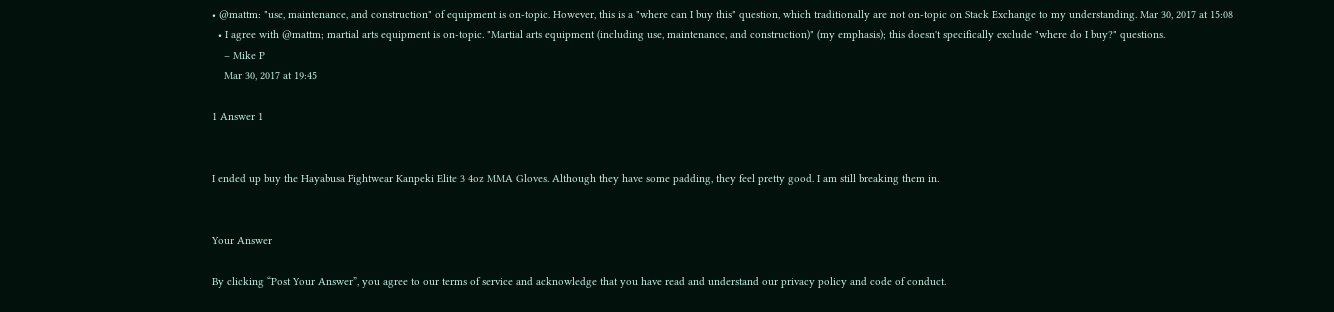• @mattm: "use, maintenance, and construction" of equipment is on-topic. However, this is a "where can I buy this" question, which traditionally are not on-topic on Stack Exchange to my understanding. Mar 30, 2017 at 15:08
  • I agree with @mattm; martial arts equipment is on-topic. "Martial arts equipment (including use, maintenance, and construction)" (my emphasis); this doesn't specifically exclude "where do I buy?" questions.
    – Mike P
    Mar 30, 2017 at 19:45

1 Answer 1


I ended up buy the Hayabusa Fightwear Kanpeki Elite 3 4oz MMA Gloves. Although they have some padding, they feel pretty good. I am still breaking them in.


Your Answer

By clicking “Post Your Answer”, you agree to our terms of service and acknowledge that you have read and understand our privacy policy and code of conduct.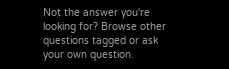Not the answer you're looking for? Browse other questions tagged or ask your own question.